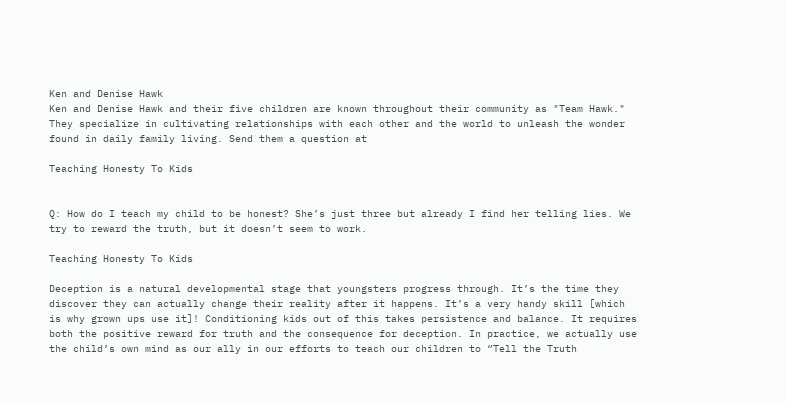Ken and Denise Hawk
Ken and Denise Hawk and their five children are known throughout their community as "Team Hawk." They specialize in cultivating relationships with each other and the world to unleash the wonder found in daily family living. Send them a question at

Teaching Honesty To Kids


Q: How do I teach my child to be honest? She’s just three but already I find her telling lies. We try to reward the truth, but it doesn’t seem to work.

Teaching Honesty To Kids

Deception is a natural developmental stage that youngsters progress through. It’s the time they discover they can actually change their reality after it happens. It’s a very handy skill [which is why grown ups use it]! Conditioning kids out of this takes persistence and balance. It requires both the positive reward for truth and the consequence for deception. In practice, we actually use the child’s own mind as our ally in our efforts to teach our children to “Tell the Truth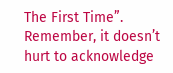The First Time”. Remember, it doesn’t hurt to acknowledge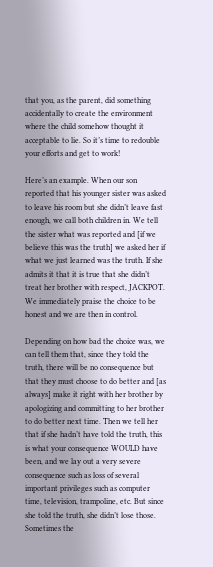that you, as the parent, did something accidentally to create the environment where the child somehow thought it acceptable to lie. So it’s time to redouble your efforts and get to work!

Here’s an example. When our son reported that his younger sister was asked to leave his room but she didn’t leave fast enough, we call both children in. We tell the sister what was reported and [if we believe this was the truth] we asked her if what we just learned was the truth. If she admits it that it is true that she didn’t treat her brother with respect, JACKPOT. We immediately praise the choice to be honest and we are then in control.

Depending on how bad the choice was, we can tell them that, since they told the truth, there will be no consequence but that they must choose to do better and [as always] make it right with her brother by apologizing and committing to her brother to do better next time. Then we tell her that if she hadn’t have told the truth, this is what your consequence WOULD have been, and we lay out a very severe consequence such as loss of several important privileges such as computer time, television, trampoline, etc. But since she told the truth, she didn’t lose those. Sometimes the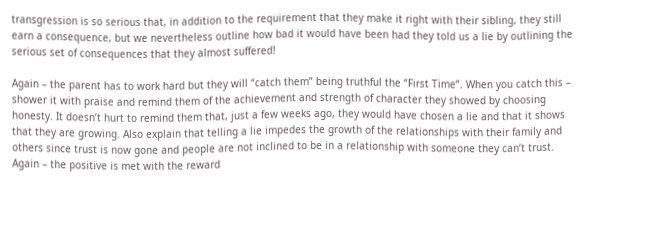transgression is so serious that, in addition to the requirement that they make it right with their sibling, they still earn a consequence, but we nevertheless outline how bad it would have been had they told us a lie by outlining the serious set of consequences that they almost suffered!

Again – the parent has to work hard but they will “catch them” being truthful the “First Time”. When you catch this – shower it with praise and remind them of the achievement and strength of character they showed by choosing honesty. It doesn’t hurt to remind them that, just a few weeks ago, they would have chosen a lie and that it shows that they are growing. Also explain that telling a lie impedes the growth of the relationships with their family and others since trust is now gone and people are not inclined to be in a relationship with someone they can’t trust. Again – the positive is met with the reward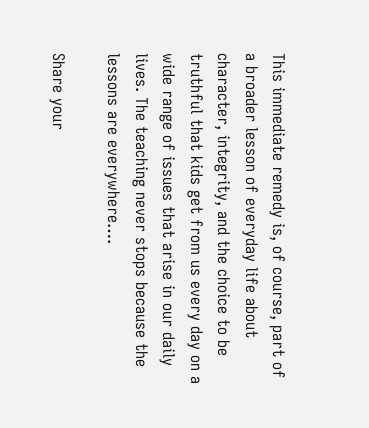This immediate remedy is, of course, part of a broader lesson of everyday life about character, integrity, and the choice to be truthful that kids get from us every day on a wide range of issues that arise in our daily lives. The teaching never stops because the lessons are everywhere….

Share your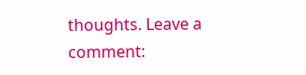thoughts. Leave a comment: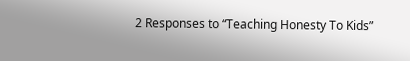2 Responses to “Teaching Honesty To Kids”